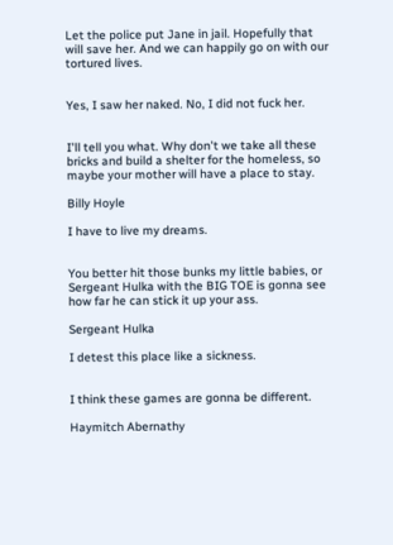Let the police put Jane in jail. Hopefully that will save her. And we can happily go on with our tortured lives.


Yes, I saw her naked. No, I did not fuck her.


I'll tell you what. Why don't we take all these bricks and build a shelter for the homeless, so maybe your mother will have a place to stay.

Billy Hoyle

I have to live my dreams.


You better hit those bunks my little babies, or Sergeant Hulka with the BIG TOE is gonna see how far he can stick it up your ass.

Sergeant Hulka

I detest this place like a sickness.


I think these games are gonna be different.

Haymitch Abernathy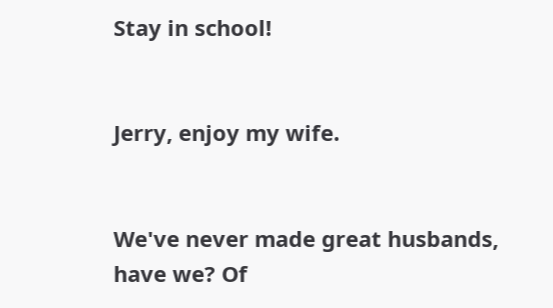Stay in school!


Jerry, enjoy my wife.


We've never made great husbands, have we? Of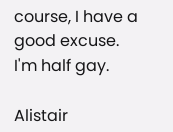course, I have a good excuse. I'm half gay.

Alistair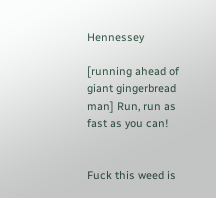Hennessey

[running ahead of giant gingerbread man] Run, run as fast as you can!


Fuck this weed is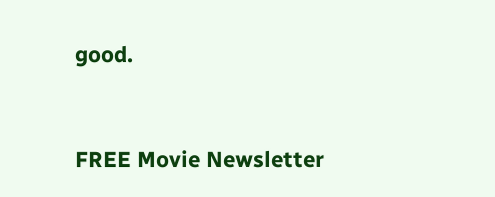good.


FREE Movie Newsletter